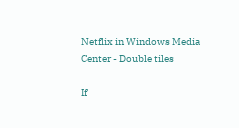Netflix in Windows Media Center - Double tiles

If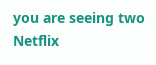you are seeing two Netflix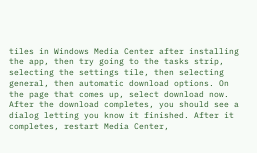tiles in Windows Media Center after installing the app, then try going to the tasks strip, selecting the settings tile, then selecting general, then automatic download options. On the page that comes up, select download now. After the download completes, you should see a dialog letting you know it finished. After it completes, restart Media Center,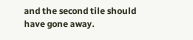and the second tile should have gone away.